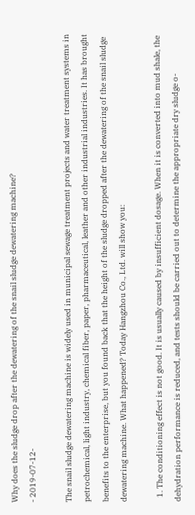Why does the sludge drop after the dewatering of the snail sludge dewatering machine?
- 2019-07-12-

The snail sludge dewatering machine is widely used in municipal sewage treatment projects and water treatment systems in petrochemical, light industry, chemical fiber, paper, pharmaceutical, leather and other industrial industries. It has brought benefits to the enterprise, but you found back that the height of the sludge dropped after the dewatering of the snail sludge dewatering machine. What happened? Today Hangzhou Co., Ltd. will show you:

  1. The conditioning effect is not good. It is usually caused by insufficient dosage. When it is converted into mud shale, the dehydration performance is reduced, and tests should be carried out to determine the appropriate dry sludge o-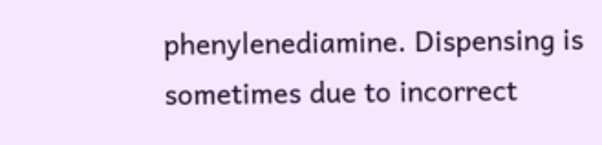phenylenediamine. Dispensing is sometimes due to incorrect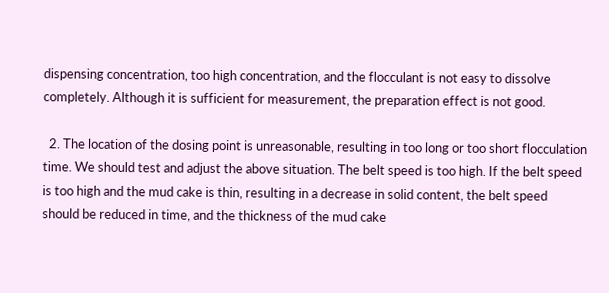dispensing concentration, too high concentration, and the flocculant is not easy to dissolve completely. Although it is sufficient for measurement, the preparation effect is not good.

  2. The location of the dosing point is unreasonable, resulting in too long or too short flocculation time. We should test and adjust the above situation. The belt speed is too high. If the belt speed is too high and the mud cake is thin, resulting in a decrease in solid content, the belt speed should be reduced in time, and the thickness of the mud cake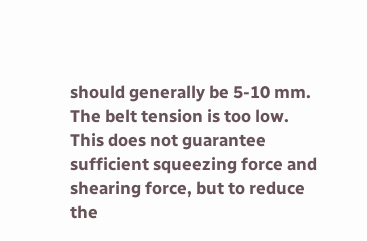should generally be 5-10 mm. The belt tension is too low. This does not guarantee sufficient squeezing force and shearing force, but to reduce the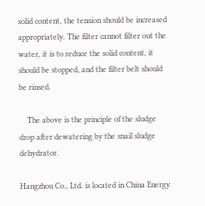solid content, the tension should be increased appropriately. The filter cannot filter out the water, it is to reduce the solid content, it should be stopped, and the filter belt should be rinsed.

    The above is the principle of the sludge drop after dewatering by the snail sludge dehydrator.

Hangzhou Co., Ltd. is located in China Energy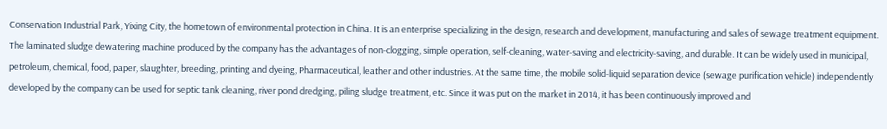Conservation Industrial Park, Yixing City, the hometown of environmental protection in China. It is an enterprise specializing in the design, research and development, manufacturing and sales of sewage treatment equipment. The laminated sludge dewatering machine produced by the company has the advantages of non-clogging, simple operation, self-cleaning, water-saving and electricity-saving, and durable. It can be widely used in municipal, petroleum, chemical, food, paper, slaughter, breeding, printing and dyeing, Pharmaceutical, leather and other industries. At the same time, the mobile solid-liquid separation device (sewage purification vehicle) independently developed by the company can be used for septic tank cleaning, river pond dredging, piling sludge treatment, etc. Since it was put on the market in 2014, it has been continuously improved and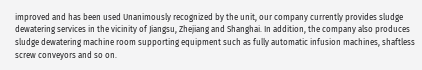improved and has been used Unanimously recognized by the unit, our company currently provides sludge dewatering services in the vicinity of Jiangsu, Zhejiang and Shanghai. In addition, the company also produces sludge dewatering machine room supporting equipment such as fully automatic infusion machines, shaftless screw conveyors and so on.